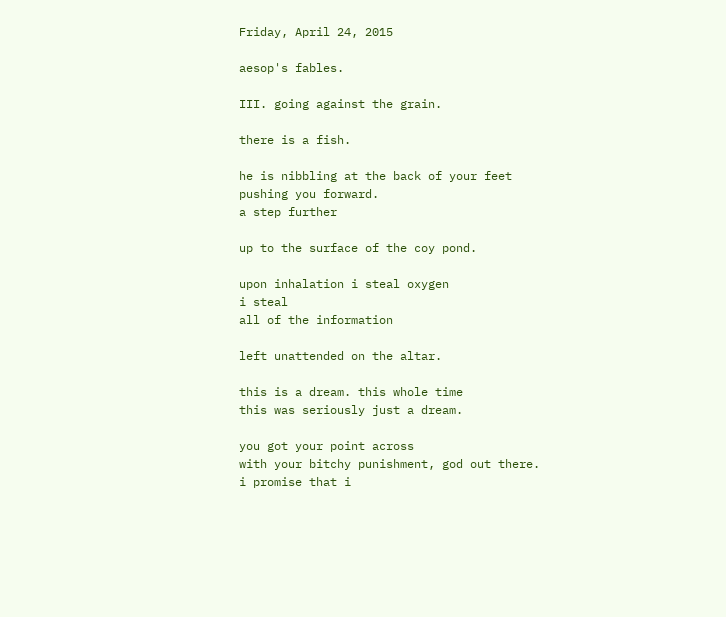Friday, April 24, 2015

aesop's fables.

III. going against the grain.

there is a fish.

he is nibbling at the back of your feet
pushing you forward.
a step further

up to the surface of the coy pond.

upon inhalation i steal oxygen
i steal
all of the information

left unattended on the altar.

this is a dream. this whole time
this was seriously just a dream.

you got your point across
with your bitchy punishment, god out there.
i promise that i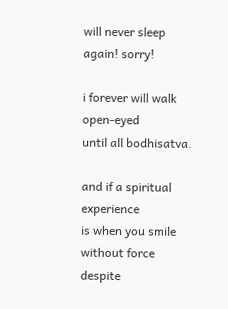will never sleep again! sorry!

i forever will walk open-eyed
until all bodhisatva.

and if a spiritual experience
is when you smile without force
despite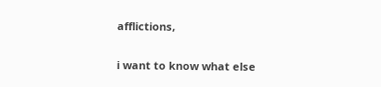afflictions,

i want to know what else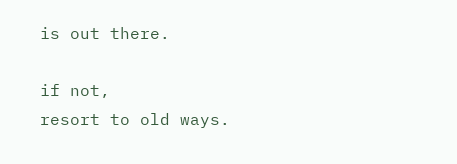is out there.

if not,
resort to old ways.